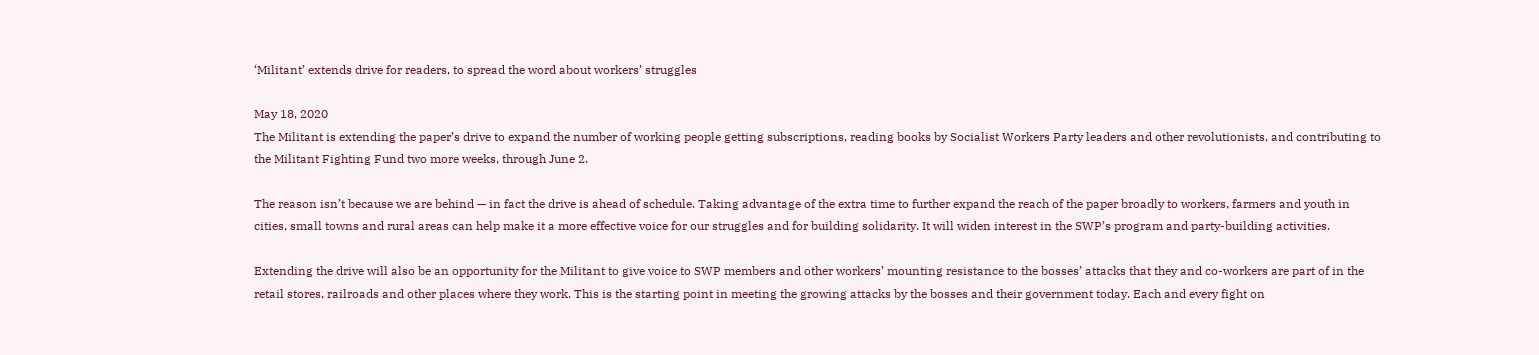‘Militant’ extends drive for readers, to spread the word about workers’ struggles

May 18, 2020
The Militant is extending the paper’s drive to expand the number of working people getting subscriptions, reading books by Socialist Workers Party leaders and other revolutionists, and contributing to the Militant Fighting Fund two more weeks, through June 2.

The reason isn’t because we are behind — in fact the drive is ahead of schedule. Taking advantage of the extra time to further expand the reach of the paper broadly to workers, farmers and youth in cities, small towns and rural areas can help make it a more effective voice for our struggles and for building solidarity. It will widen interest in the SWP’s program and party-building activities.

Extending the drive will also be an opportunity for the Militant to give voice to SWP members and other workers’ mounting resistance to the bosses’ attacks that they and co-workers are part of in the retail stores, railroads and other places where they work. This is the starting point in meeting the growing attacks by the bosses and their government today. Each and every fight on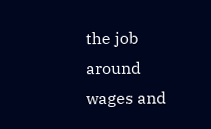the job around wages and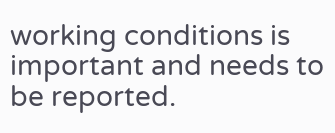working conditions is important and needs to be reported.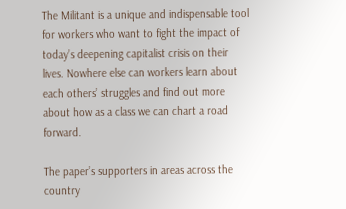The Militant is a unique and indispensable tool for workers who want to fight the impact of today’s deepening capitalist crisis on their lives. Nowhere else can workers learn about each others’ struggles and find out more about how as a class we can chart a road forward.

The paper’s supporters in areas across the country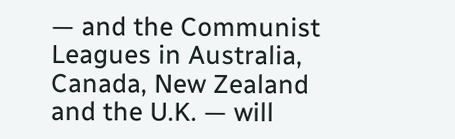— and the Communist Leagues in Australia, Canada, New Zealand and the U.K. — will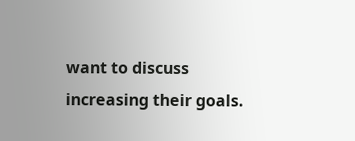want to discuss increasing their goals.